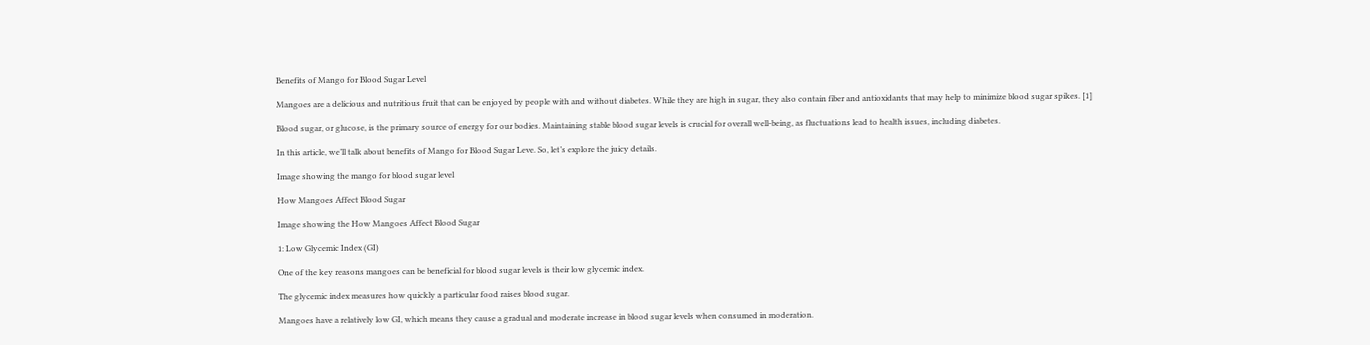Benefits of Mango for Blood Sugar Level

Mangoes are a delicious and nutritious fruit that can be enjoyed by people with and without diabetes. While they are high in sugar, they also contain fiber and antioxidants that may help to minimize blood sugar spikes. [1]

Blood sugar, or glucose, is the primary source of energy for our bodies. Maintaining stable blood sugar levels is crucial for overall well-being, as fluctuations lead to health issues, including diabetes.

In this article, we’ll talk about benefits of Mango for Blood Sugar Leve. So, let’s explore the juicy details.

Image showing the mango for blood sugar level

How Mangoes Affect Blood Sugar

Image showing the How Mangoes Affect Blood Sugar

1: Low Glycemic Index (GI)

One of the key reasons mangoes can be beneficial for blood sugar levels is their low glycemic index.

The glycemic index measures how quickly a particular food raises blood sugar.

Mangoes have a relatively low GI, which means they cause a gradual and moderate increase in blood sugar levels when consumed in moderation.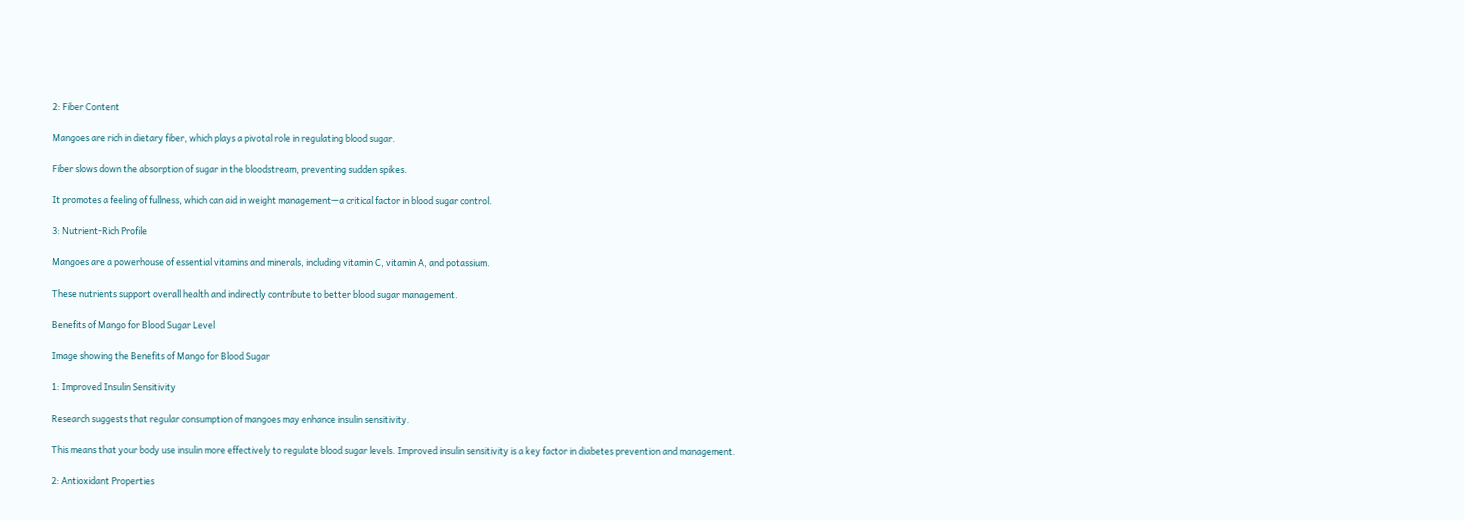2: Fiber Content

Mangoes are rich in dietary fiber, which plays a pivotal role in regulating blood sugar.

Fiber slows down the absorption of sugar in the bloodstream, preventing sudden spikes.

It promotes a feeling of fullness, which can aid in weight management—a critical factor in blood sugar control.

3: Nutrient-Rich Profile

Mangoes are a powerhouse of essential vitamins and minerals, including vitamin C, vitamin A, and potassium.

These nutrients support overall health and indirectly contribute to better blood sugar management.

Benefits of Mango for Blood Sugar Level

Image showing the Benefits of Mango for Blood Sugar

1: Improved Insulin Sensitivity

Research suggests that regular consumption of mangoes may enhance insulin sensitivity.

This means that your body use insulin more effectively to regulate blood sugar levels. Improved insulin sensitivity is a key factor in diabetes prevention and management.

2: Antioxidant Properties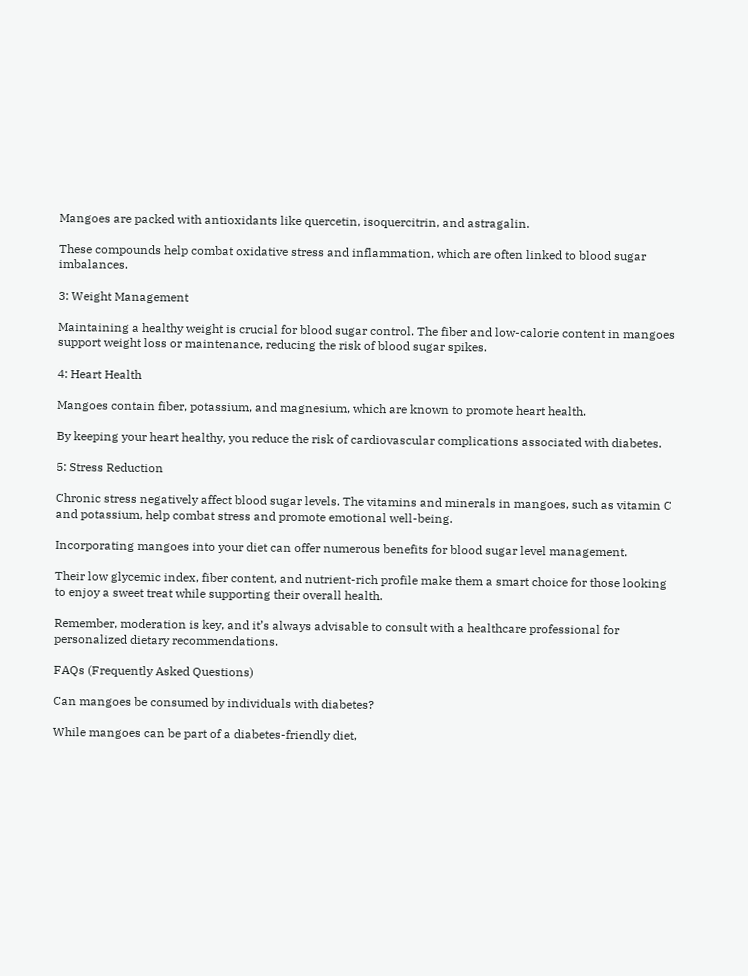Mangoes are packed with antioxidants like quercetin, isoquercitrin, and astragalin.

These compounds help combat oxidative stress and inflammation, which are often linked to blood sugar imbalances.

3: Weight Management

Maintaining a healthy weight is crucial for blood sugar control. The fiber and low-calorie content in mangoes support weight loss or maintenance, reducing the risk of blood sugar spikes.

4: Heart Health

Mangoes contain fiber, potassium, and magnesium, which are known to promote heart health.

By keeping your heart healthy, you reduce the risk of cardiovascular complications associated with diabetes.

5: Stress Reduction

Chronic stress negatively affect blood sugar levels. The vitamins and minerals in mangoes, such as vitamin C and potassium, help combat stress and promote emotional well-being.

Incorporating mangoes into your diet can offer numerous benefits for blood sugar level management.

Their low glycemic index, fiber content, and nutrient-rich profile make them a smart choice for those looking to enjoy a sweet treat while supporting their overall health.

Remember, moderation is key, and it’s always advisable to consult with a healthcare professional for personalized dietary recommendations.

FAQs (Frequently Asked Questions)

Can mangoes be consumed by individuals with diabetes?

While mangoes can be part of a diabetes-friendly diet,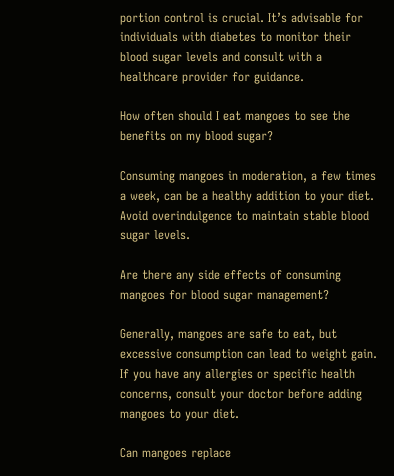portion control is crucial. It’s advisable for individuals with diabetes to monitor their blood sugar levels and consult with a healthcare provider for guidance.

How often should I eat mangoes to see the benefits on my blood sugar?

Consuming mangoes in moderation, a few times a week, can be a healthy addition to your diet. Avoid overindulgence to maintain stable blood sugar levels.

Are there any side effects of consuming mangoes for blood sugar management?

Generally, mangoes are safe to eat, but excessive consumption can lead to weight gain. If you have any allergies or specific health concerns, consult your doctor before adding mangoes to your diet.

Can mangoes replace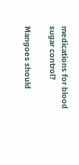medications for blood sugar control?

Mangoes should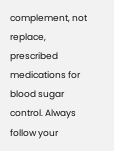complement, not replace, prescribed medications for blood sugar control. Always follow your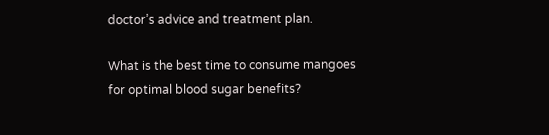doctor’s advice and treatment plan.

What is the best time to consume mangoes for optimal blood sugar benefits?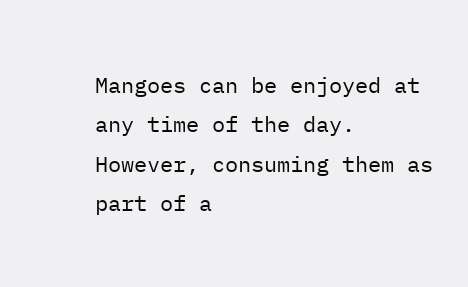Mangoes can be enjoyed at any time of the day. However, consuming them as part of a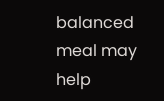balanced meal may help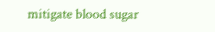mitigate blood sugar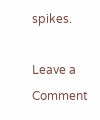spikes.

Leave a Comment